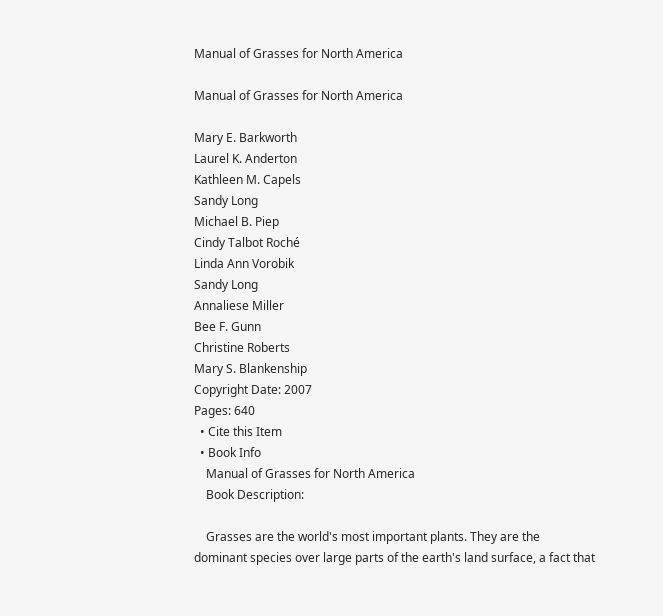Manual of Grasses for North America

Manual of Grasses for North America

Mary E. Barkworth
Laurel K. Anderton
Kathleen M. Capels
Sandy Long
Michael B. Piep
Cindy Talbot Roché
Linda Ann Vorobik
Sandy Long
Annaliese Miller
Bee F. Gunn
Christine Roberts
Mary S. Blankenship
Copyright Date: 2007
Pages: 640
  • Cite this Item
  • Book Info
    Manual of Grasses for North America
    Book Description:

    Grasses are the world's most important plants. They are the dominant species over large parts of the earth's land surface, a fact that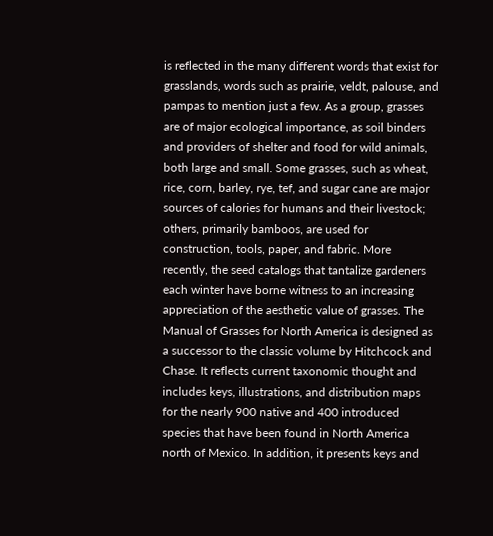is reflected in the many different words that exist for grasslands, words such as prairie, veldt, palouse, and pampas to mention just a few. As a group, grasses are of major ecological importance, as soil binders and providers of shelter and food for wild animals, both large and small. Some grasses, such as wheat, rice, corn, barley, rye, tef, and sugar cane are major sources of calories for humans and their livestock; others, primarily bamboos, are used for construction, tools, paper, and fabric. More recently, the seed catalogs that tantalize gardeners each winter have borne witness to an increasing appreciation of the aesthetic value of grasses. The Manual of Grasses for North America is designed as a successor to the classic volume by Hitchcock and Chase. It reflects current taxonomic thought and includes keys, illustrations, and distribution maps for the nearly 900 native and 400 introduced species that have been found in North America north of Mexico. In addition, it presents keys and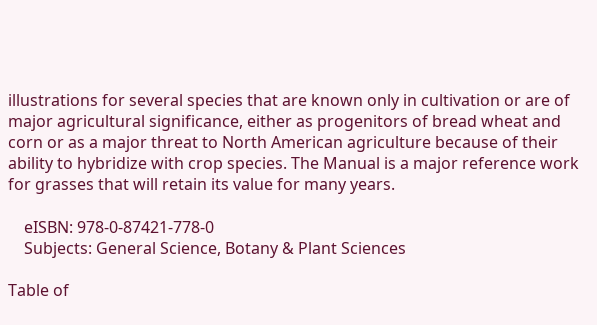illustrations for several species that are known only in cultivation or are of major agricultural significance, either as progenitors of bread wheat and corn or as a major threat to North American agriculture because of their ability to hybridize with crop species. The Manual is a major reference work for grasses that will retain its value for many years.

    eISBN: 978-0-87421-778-0
    Subjects: General Science, Botany & Plant Sciences

Table of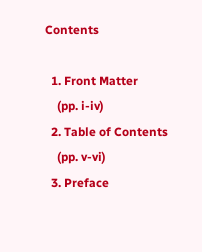Contents

  1. Front Matter
    (pp. i-iv)
  2. Table of Contents
    (pp. v-vi)
  3. Preface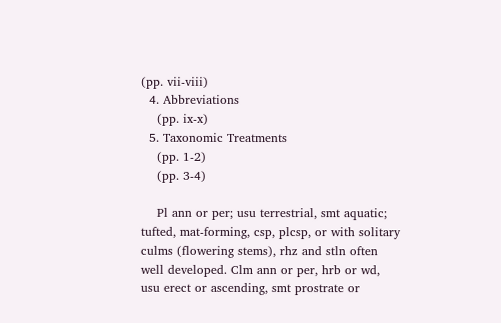(pp. vii-viii)
  4. Abbreviations
    (pp. ix-x)
  5. Taxonomic Treatments
    (pp. 1-2)
    (pp. 3-4)

    Pl ann or per; usu terrestrial, smt aquatic; tufted, mat-forming, csp, plcsp, or with solitary culms (flowering stems), rhz and stln often well developed. Clm ann or per, hrb or wd, usu erect or ascending, smt prostrate or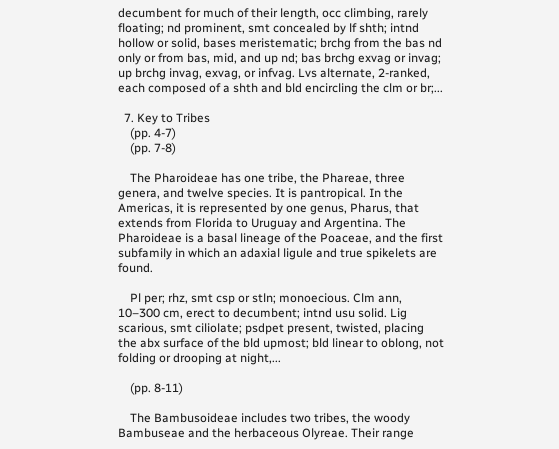decumbent for much of their length, occ climbing, rarely floating; nd prominent, smt concealed by lf shth; intnd hollow or solid, bases meristematic; brchg from the bas nd only or from bas, mid, and up nd; bas brchg exvag or invag; up brchg invag, exvag, or infvag. Lvs alternate, 2-ranked, each composed of a shth and bld encircling the clm or br;...

  7. Key to Tribes
    (pp. 4-7)
    (pp. 7-8)

    The Pharoideae has one tribe, the Phareae, three genera, and twelve species. It is pantropical. In the Americas, it is represented by one genus, Pharus, that extends from Florida to Uruguay and Argentina. The Pharoideae is a basal lineage of the Poaceae, and the first subfamily in which an adaxial ligule and true spikelets are found.

    Pl per; rhz, smt csp or stln; monoecious. Clm ann, 10–300 cm, erect to decumbent; intnd usu solid. Lig scarious, smt ciliolate; psdpet present, twisted, placing the abx surface of the bld upmost; bld linear to oblong, not folding or drooping at night,...

    (pp. 8-11)

    The Bambusoideae includes two tribes, the woody Bambuseae and the herbaceous Olyreae. Their range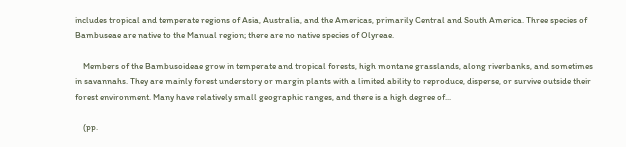includes tropical and temperate regions of Asia, Australia, and the Americas, primarily Central and South America. Three species of Bambuseae are native to the Manual region; there are no native species of Olyreae.

    Members of the Bambusoideae grow in temperate and tropical forests, high montane grasslands, along riverbanks, and sometimes in savannahs. They are mainly forest understory or margin plants with a limited ability to reproduce, disperse, or survive outside their forest environment. Many have relatively small geographic ranges, and there is a high degree of...

    (pp.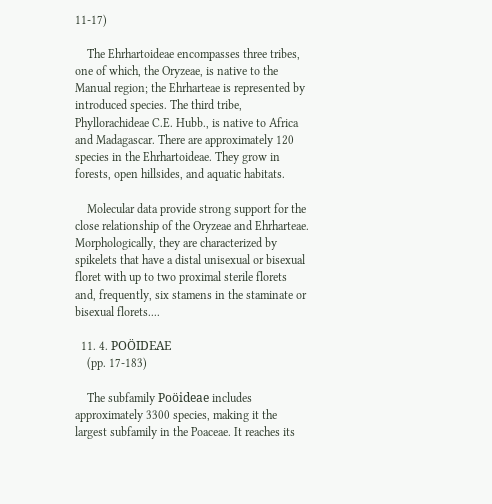11-17)

    The Ehrhartoideae encompasses three tribes, one of which, the Oryzeae, is native to the Manual region; the Ehrharteae is represented by introduced species. The third tribe, Phyllorachideae C.E. Hubb., is native to Africa and Madagascar. There are approximately 120 species in the Ehrhartoideae. They grow in forests, open hillsides, and aquatic habitats.

    Molecular data provide strong support for the close relationship of the Oryzeae and Ehrharteae. Morphologically, they are characterized by spikelets that have a distal unisexual or bisexual floret with up to two proximal sterile florets and, frequently, six stamens in the staminate or bisexual florets....

  11. 4. POÖIDEAE
    (pp. 17-183)

    The subfamily Poöideae includes approximately 3300 species, making it the largest subfamily in the Poaceae. It reaches its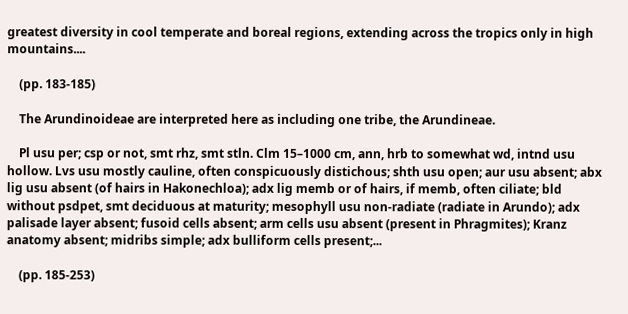greatest diversity in cool temperate and boreal regions, extending across the tropics only in high mountains....

    (pp. 183-185)

    The Arundinoideae are interpreted here as including one tribe, the Arundineae.

    Pl usu per; csp or not, smt rhz, smt stln. Clm 15–1000 cm, ann, hrb to somewhat wd, intnd usu hollow. Lvs usu mostly cauline, often conspicuously distichous; shth usu open; aur usu absent; abx lig usu absent (of hairs in Hakonechloa); adx lig memb or of hairs, if memb, often ciliate; bld without psdpet, smt deciduous at maturity; mesophyll usu non-radiate (radiate in Arundo); adx palisade layer absent; fusoid cells absent; arm cells usu absent (present in Phragmites); Kranz anatomy absent; midribs simple; adx bulliform cells present;...

    (pp. 185-253)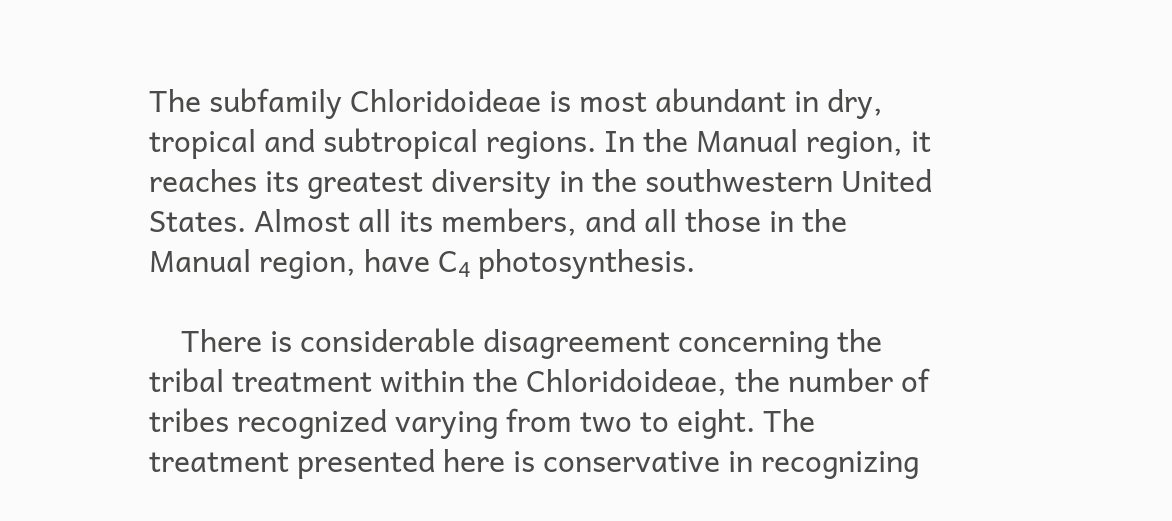The subfamily Chloridoideae is most abundant in dry, tropical and subtropical regions. In the Manual region, it reaches its greatest diversity in the southwestern United States. Almost all its members, and all those in the Manual region, have C₄ photosynthesis.

    There is considerable disagreement concerning the tribal treatment within the Chloridoideae, the number of tribes recognized varying from two to eight. The treatment presented here is conservative in recognizing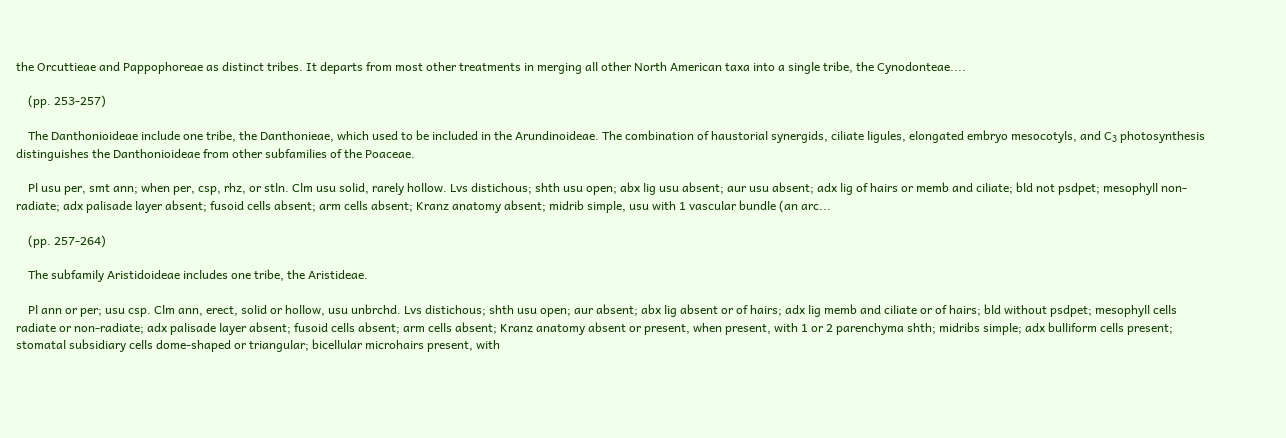the Orcuttieae and Pappophoreae as distinct tribes. It departs from most other treatments in merging all other North American taxa into a single tribe, the Cynodonteae....

    (pp. 253-257)

    The Danthonioideae include one tribe, the Danthonieae, which used to be included in the Arundinoideae. The combination of haustorial synergids, ciliate ligules, elongated embryo mesocotyls, and C₃ photosynthesis distinguishes the Danthonioideae from other subfamilies of the Poaceae.

    Pl usu per, smt ann; when per, csp, rhz, or stln. Clm usu solid, rarely hollow. Lvs distichous; shth usu open; abx lig usu absent; aur usu absent; adx lig of hairs or memb and ciliate; bld not psdpet; mesophyll non-radiate; adx palisade layer absent; fusoid cells absent; arm cells absent; Kranz anatomy absent; midrib simple, usu with 1 vascular bundle (an arc...

    (pp. 257-264)

    The subfamily Aristidoideae includes one tribe, the Aristideae.

    Pl ann or per; usu csp. Clm ann, erect, solid or hollow, usu unbrchd. Lvs distichous; shth usu open; aur absent; abx lig absent or of hairs; adx lig memb and ciliate or of hairs; bld without psdpet; mesophyll cells radiate or non-radiate; adx palisade layer absent; fusoid cells absent; arm cells absent; Kranz anatomy absent or present, when present, with 1 or 2 parenchyma shth; midribs simple; adx bulliform cells present; stomatal subsidiary cells dome-shaped or triangular; bicellular microhairs present, with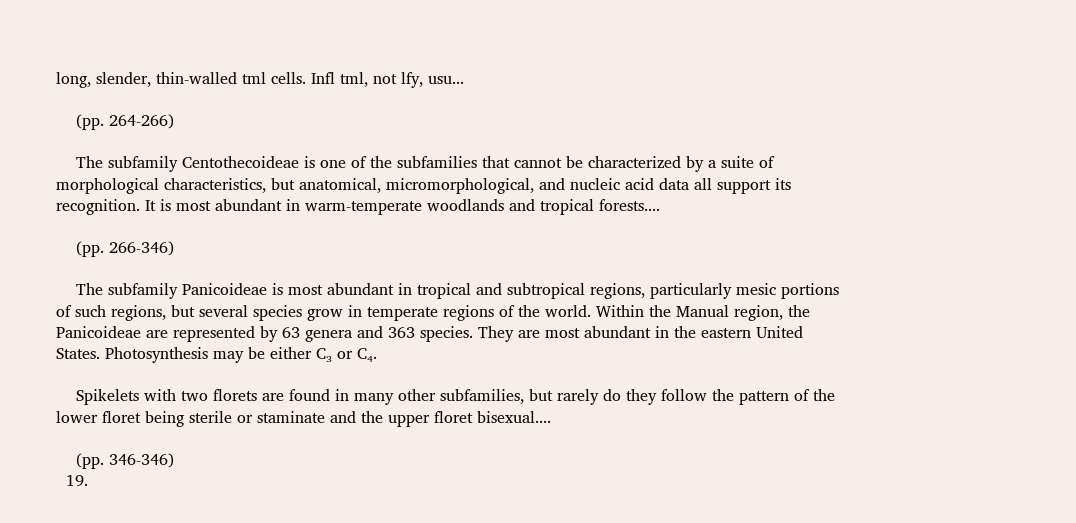long, slender, thin-walled tml cells. Infl tml, not lfy, usu...

    (pp. 264-266)

    The subfamily Centothecoideae is one of the subfamilies that cannot be characterized by a suite of morphological characteristics, but anatomical, micromorphological, and nucleic acid data all support its recognition. It is most abundant in warm-temperate woodlands and tropical forests....

    (pp. 266-346)

    The subfamily Panicoideae is most abundant in tropical and subtropical regions, particularly mesic portions of such regions, but several species grow in temperate regions of the world. Within the Manual region, the Panicoideae are represented by 63 genera and 363 species. They are most abundant in the eastern United States. Photosynthesis may be either C₃ or C₄.

    Spikelets with two florets are found in many other subfamilies, but rarely do they follow the pattern of the lower floret being sterile or staminate and the upper floret bisexual....

    (pp. 346-346)
  19.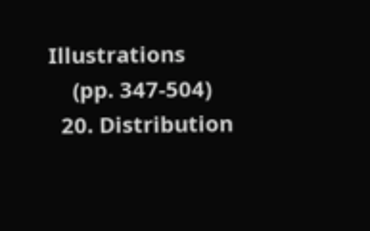Illustrations
    (pp. 347-504)
  20. Distribution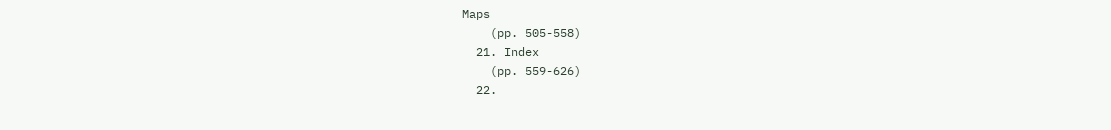Maps
    (pp. 505-558)
  21. Index
    (pp. 559-626)
  22.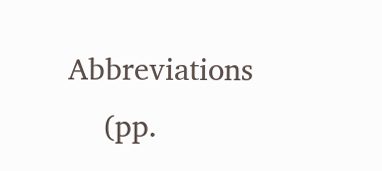Abbreviations
    (pp.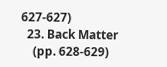627-627)
  23. Back Matter
    (pp. 628-629)